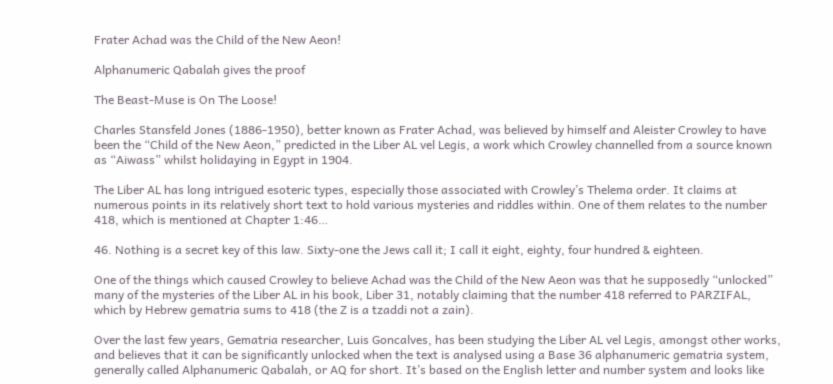Frater Achad was the Child of the New Aeon!

Alphanumeric Qabalah gives the proof

The Beast-Muse is On The Loose!

Charles Stansfeld Jones (1886-1950), better known as Frater Achad, was believed by himself and Aleister Crowley to have been the “Child of the New Aeon,” predicted in the Liber AL vel Legis, a work which Crowley channelled from a source known as “Aiwass” whilst holidaying in Egypt in 1904.

The Liber AL has long intrigued esoteric types, especially those associated with Crowley’s Thelema order. It claims at numerous points in its relatively short text to hold various mysteries and riddles within. One of them relates to the number 418, which is mentioned at Chapter 1:46…

46. Nothing is a secret key of this law. Sixty-one the Jews call it; I call it eight, eighty, four hundred & eighteen.

One of the things which caused Crowley to believe Achad was the Child of the New Aeon was that he supposedly “unlocked” many of the mysteries of the Liber AL in his book, Liber 31, notably claiming that the number 418 referred to PARZIFAL, which by Hebrew gematria sums to 418 (the Z is a tzaddi not a zain).

Over the last few years, Gematria researcher, Luis Goncalves, has been studying the Liber AL vel Legis, amongst other works, and believes that it can be significantly unlocked when the text is analysed using a Base 36 alphanumeric gematria system, generally called Alphanumeric Qabalah, or AQ for short. It’s based on the English letter and number system and looks like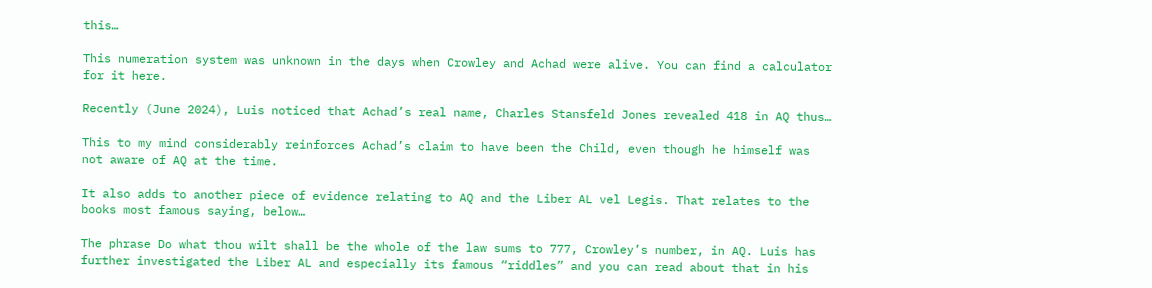this…

This numeration system was unknown in the days when Crowley and Achad were alive. You can find a calculator for it here.

Recently (June 2024), Luis noticed that Achad’s real name, Charles Stansfeld Jones revealed 418 in AQ thus…

This to my mind considerably reinforces Achad’s claim to have been the Child, even though he himself was not aware of AQ at the time.

It also adds to another piece of evidence relating to AQ and the Liber AL vel Legis. That relates to the books most famous saying, below…

The phrase Do what thou wilt shall be the whole of the law sums to 777, Crowley’s number, in AQ. Luis has further investigated the Liber AL and especially its famous “riddles” and you can read about that in his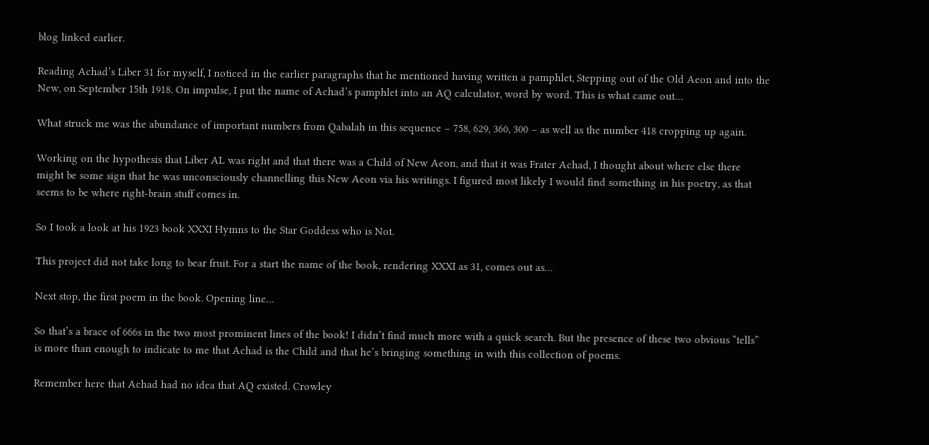blog linked earlier.

Reading Achad’s Liber 31 for myself, I noticed in the earlier paragraphs that he mentioned having written a pamphlet, Stepping out of the Old Aeon and into the New, on September 15th 1918. On impulse, I put the name of Achad’s pamphlet into an AQ calculator, word by word. This is what came out…

What struck me was the abundance of important numbers from Qabalah in this sequence – 758, 629, 360, 300 – as well as the number 418 cropping up again.

Working on the hypothesis that Liber AL was right and that there was a Child of New Aeon, and that it was Frater Achad, I thought about where else there might be some sign that he was unconsciously channelling this New Aeon via his writings. I figured most likely I would find something in his poetry, as that seems to be where right-brain stuff comes in.

So I took a look at his 1923 book XXXI Hymns to the Star Goddess who is Not.

This project did not take long to bear fruit. For a start the name of the book, rendering XXXI as 31, comes out as…

Next stop, the first poem in the book. Opening line…

So that’s a brace of 666s in the two most prominent lines of the book! I didn’t find much more with a quick search. But the presence of these two obvious “tells” is more than enough to indicate to me that Achad is the Child and that he’s bringing something in with this collection of poems.

Remember here that Achad had no idea that AQ existed. Crowley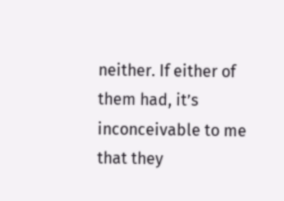neither. If either of them had, it’s inconceivable to me that they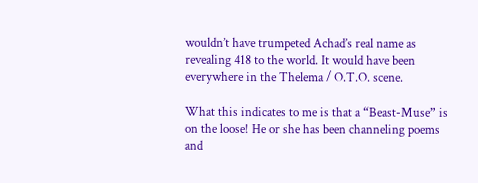wouldn’t have trumpeted Achad’s real name as revealing 418 to the world. It would have been everywhere in the Thelema / O.T.O. scene.

What this indicates to me is that a “Beast-Muse” is on the loose! He or she has been channeling poems and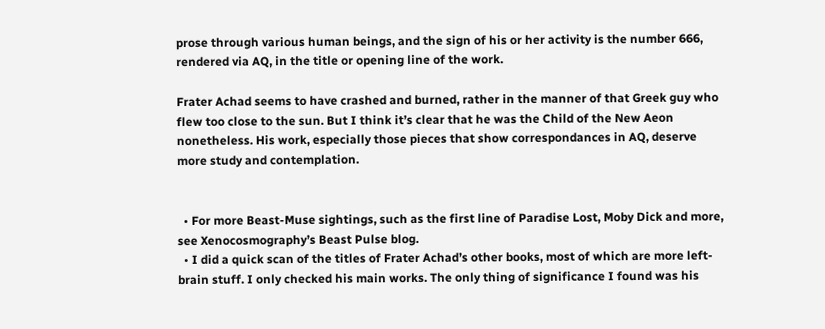prose through various human beings, and the sign of his or her activity is the number 666, rendered via AQ, in the title or opening line of the work.

Frater Achad seems to have crashed and burned, rather in the manner of that Greek guy who flew too close to the sun. But I think it’s clear that he was the Child of the New Aeon nonetheless. His work, especially those pieces that show correspondances in AQ, deserve more study and contemplation.


  • For more Beast-Muse sightings, such as the first line of Paradise Lost, Moby Dick and more, see Xenocosmography’s Beast Pulse blog.
  • I did a quick scan of the titles of Frater Achad’s other books, most of which are more left-brain stuff. I only checked his main works. The only thing of significance I found was his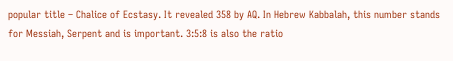popular title – Chalice of Ecstasy. It revealed 358 by AQ. In Hebrew Kabbalah, this number stands for Messiah, Serpent and is important. 3:5:8 is also the ratio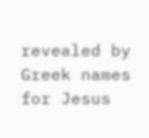revealed by Greek names for Jesus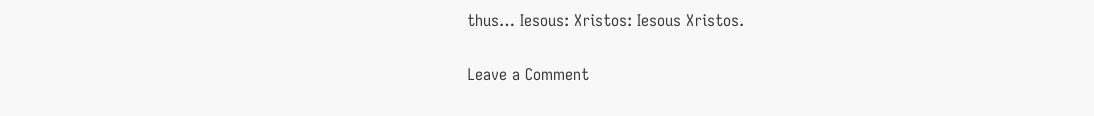thus… Iesous: Xristos: Iesous Xristos.

Leave a Comment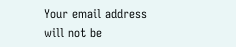Your email address will not be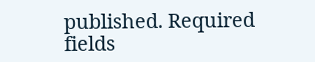published. Required fields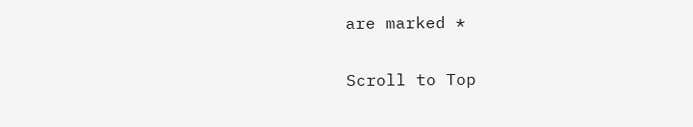are marked *

Scroll to Top